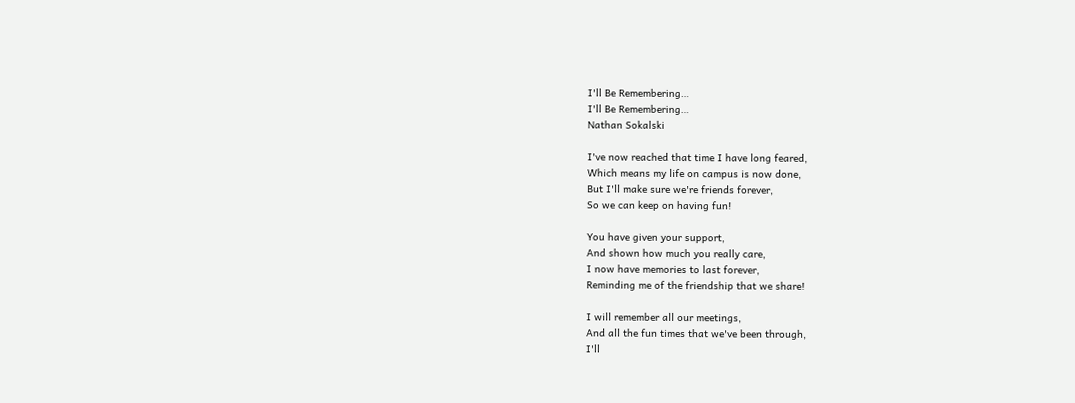I'll Be Remembering…
I'll Be Remembering…
Nathan Sokalski

I've now reached that time I have long feared,
Which means my life on campus is now done,
But I'll make sure we're friends forever,
So we can keep on having fun!

You have given your support,
And shown how much you really care,
I now have memories to last forever,
Reminding me of the friendship that we share!

I will remember all our meetings,
And all the fun times that we've been through,
I'll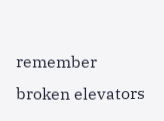remember broken elevators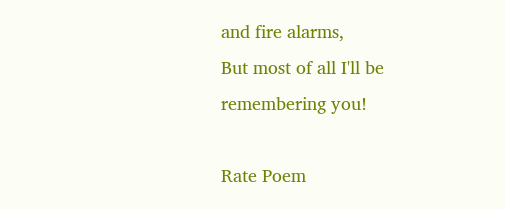and fire alarms,
But most of all I'll be remembering you!

Rate Poem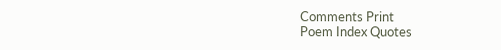Comments Print
Poem Index Quotes